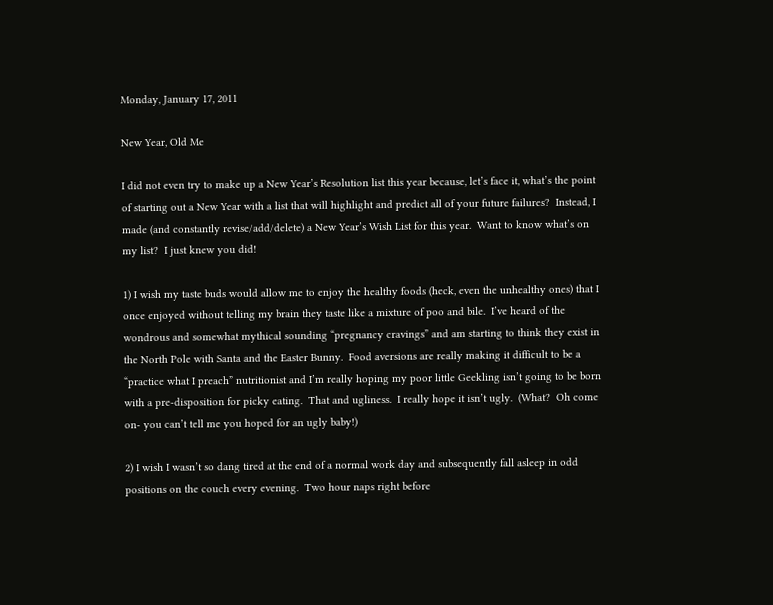Monday, January 17, 2011

New Year, Old Me

I did not even try to make up a New Year’s Resolution list this year because, let’s face it, what’s the point of starting out a New Year with a list that will highlight and predict all of your future failures?  Instead, I made (and constantly revise/add/delete) a New Year’s Wish List for this year.  Want to know what’s on my list?  I just knew you did!

1) I wish my taste buds would allow me to enjoy the healthy foods (heck, even the unhealthy ones) that I once enjoyed without telling my brain they taste like a mixture of poo and bile.  I’ve heard of the wondrous and somewhat mythical sounding “pregnancy cravings” and am starting to think they exist in the North Pole with Santa and the Easter Bunny.  Food aversions are really making it difficult to be a “practice what I preach” nutritionist and I’m really hoping my poor little Geekling isn’t going to be born with a pre-disposition for picky eating.  That and ugliness.  I really hope it isn’t ugly.  (What?  Oh come on- you can’t tell me you hoped for an ugly baby!)

2) I wish I wasn’t so dang tired at the end of a normal work day and subsequently fall asleep in odd positions on the couch every evening.  Two hour naps right before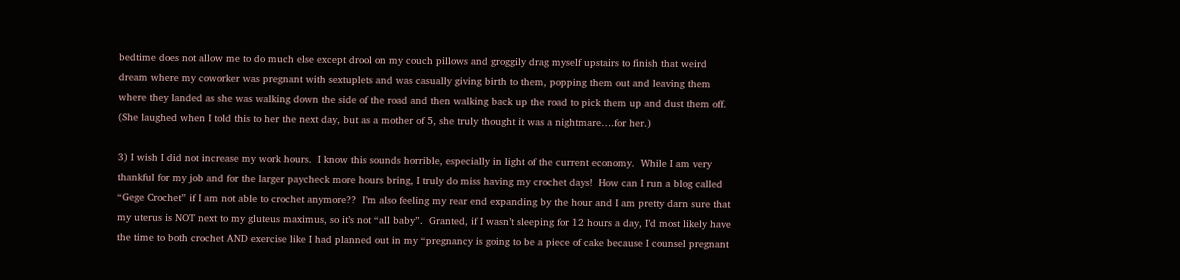bedtime does not allow me to do much else except drool on my couch pillows and groggily drag myself upstairs to finish that weird dream where my coworker was pregnant with sextuplets and was casually giving birth to them, popping them out and leaving them where they landed as she was walking down the side of the road and then walking back up the road to pick them up and dust them off.  (She laughed when I told this to her the next day, but as a mother of 5, she truly thought it was a nightmare….for her.)

3) I wish I did not increase my work hours.  I know this sounds horrible, especially in light of the current economy.  While I am very thankful for my job and for the larger paycheck more hours bring, I truly do miss having my crochet days!  How can I run a blog called “Gege Crochet” if I am not able to crochet anymore??  I’m also feeling my rear end expanding by the hour and I am pretty darn sure that my uterus is NOT next to my gluteus maximus, so it’s not “all baby”.  Granted, if I wasn’t sleeping for 12 hours a day, I’d most likely have the time to both crochet AND exercise like I had planned out in my “pregnancy is going to be a piece of cake because I counsel pregnant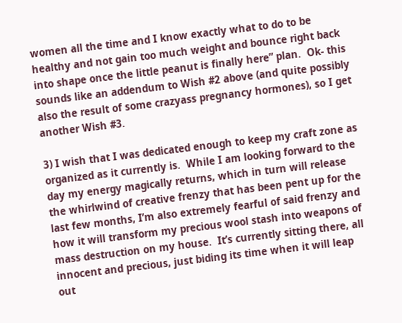women all the time and I know exactly what to do to be healthy and not gain too much weight and bounce right back into shape once the little peanut is finally here” plan.  Ok- this sounds like an addendum to Wish #2 above (and quite possibly also the result of some crazyass pregnancy hormones), so I get another Wish #3.

3) I wish that I was dedicated enough to keep my craft zone as organized as it currently is.  While I am looking forward to the day my energy magically returns, which in turn will release the whirlwind of creative frenzy that has been pent up for the last few months, I’m also extremely fearful of said frenzy and how it will transform my precious wool stash into weapons of mass destruction on my house.  It’s currently sitting there, all innocent and precious, just biding its time when it will leap out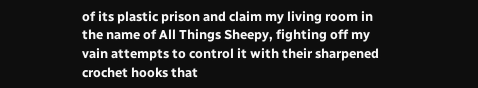of its plastic prison and claim my living room in the name of All Things Sheepy, fighting off my vain attempts to control it with their sharpened crochet hooks that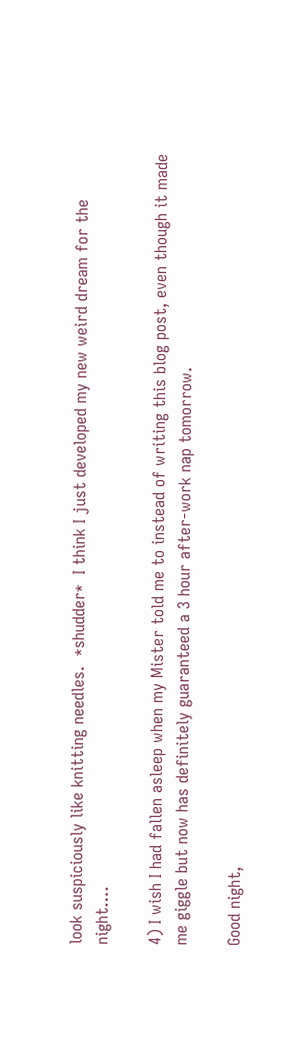look suspiciously like knitting needles.  *shudder*  I think I just developed my new weird dream for the night….

4) I wish I had fallen asleep when my Mister told me to instead of writing this blog post, even though it made me giggle but now has definitely guaranteed a 3 hour after-work nap tomorrow.

Good night,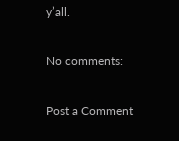y’all.

No comments:

Post a Comment